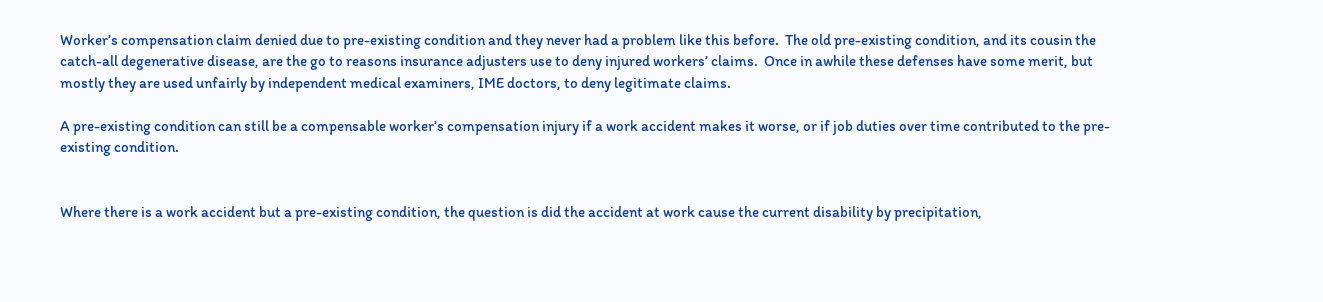Worker’s compensation claim denied due to pre-existing condition and they never had a problem like this before.  The old pre-existing condition, and its cousin the catch-all degenerative disease, are the go to reasons insurance adjusters use to deny injured workers’ claims.  Once in awhile these defenses have some merit, but mostly they are used unfairly by independent medical examiners, IME doctors, to deny legitimate claims.

A pre-existing condition can still be a compensable worker’s compensation injury if a work accident makes it worse, or if job duties over time contributed to the pre-existing condition.


Where there is a work accident but a pre-existing condition, the question is did the accident at work cause the current disability by precipitation,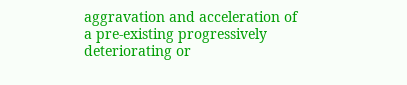aggravation and acceleration of a pre-existing progressively deteriorating or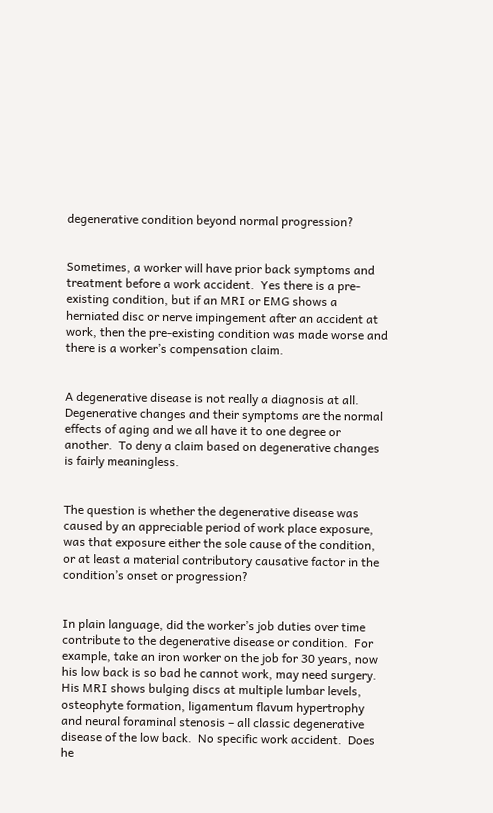degenerative condition beyond normal progression?


Sometimes, a worker will have prior back symptoms and treatment before a work accident.  Yes there is a pre-existing condition, but if an MRI or EMG shows a herniated disc or nerve impingement after an accident at work, then the pre-existing condition was made worse and there is a worker’s compensation claim.


A degenerative disease is not really a diagnosis at all.  Degenerative changes and their symptoms are the normal effects of aging and we all have it to one degree or another.  To deny a claim based on degenerative changes is fairly meaningless.


The question is whether the degenerative disease was caused by an appreciable period of work place exposure, was that exposure either the sole cause of the condition, or at least a material contributory causative factor in the condition’s onset or progression?


In plain language, did the worker’s job duties over time contribute to the degenerative disease or condition.  For example, take an iron worker on the job for 30 years, now his low back is so bad he cannot work, may need surgery.  His MRI shows bulging discs at multiple lumbar levels, osteophyte formation, ligamentum flavum hypertrophy and neural foraminal stenosis – all classic degenerative disease of the low back.  No specific work accident.  Does he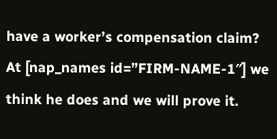have a worker’s compensation claim?  At [nap_names id=”FIRM-NAME-1″] we think he does and we will prove it.